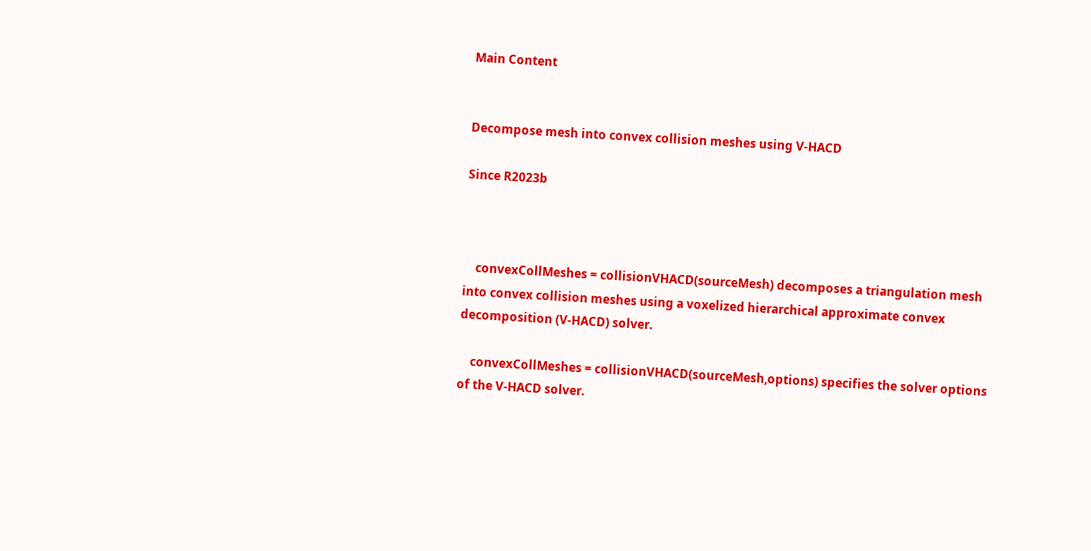Main Content


Decompose mesh into convex collision meshes using V-HACD

Since R2023b



    convexCollMeshes = collisionVHACD(sourceMesh) decomposes a triangulation mesh into convex collision meshes using a voxelized hierarchical approximate convex decomposition (V-HACD) solver.

    convexCollMeshes = collisionVHACD(sourceMesh,options) specifies the solver options of the V-HACD solver.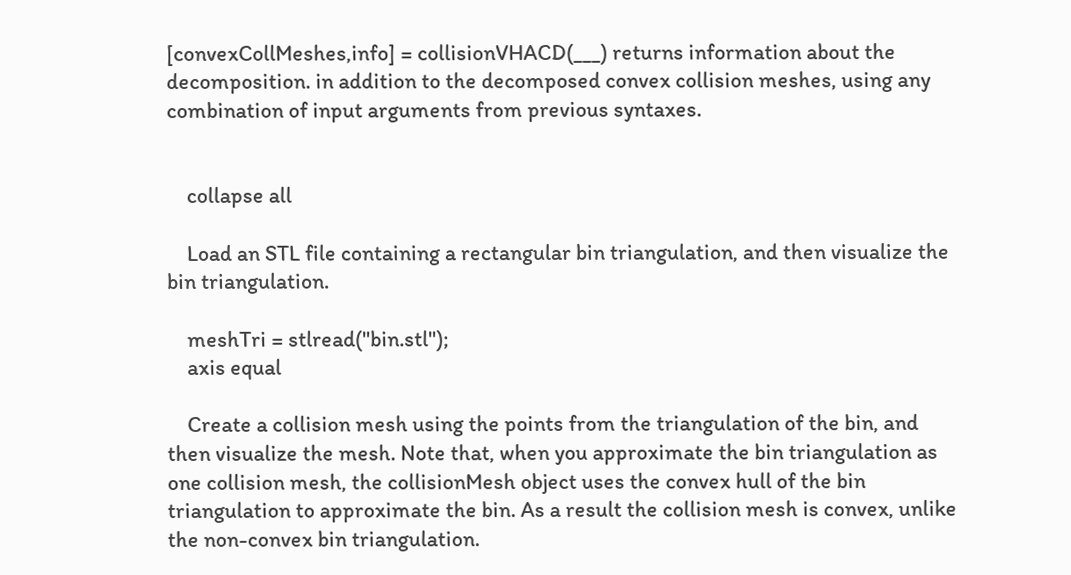[convexCollMeshes,info] = collisionVHACD(___) returns information about the decomposition. in addition to the decomposed convex collision meshes, using any combination of input arguments from previous syntaxes.


    collapse all

    Load an STL file containing a rectangular bin triangulation, and then visualize the bin triangulation.

    meshTri = stlread("bin.stl");
    axis equal

    Create a collision mesh using the points from the triangulation of the bin, and then visualize the mesh. Note that, when you approximate the bin triangulation as one collision mesh, the collisionMesh object uses the convex hull of the bin triangulation to approximate the bin. As a result the collision mesh is convex, unlike the non-convex bin triangulation.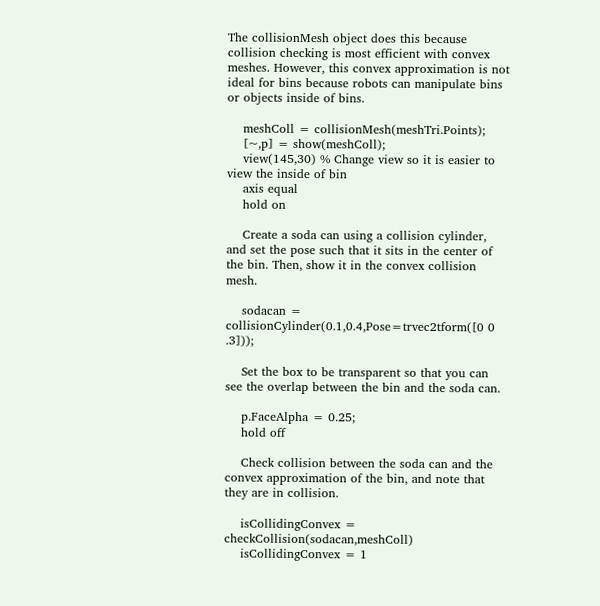The collisionMesh object does this because collision checking is most efficient with convex meshes. However, this convex approximation is not ideal for bins because robots can manipulate bins or objects inside of bins.

    meshColl = collisionMesh(meshTri.Points);
    [~,p] = show(meshColl);
    view(145,30) % Change view so it is easier to view the inside of bin
    axis equal
    hold on

    Create a soda can using a collision cylinder, and set the pose such that it sits in the center of the bin. Then, show it in the convex collision mesh.

    sodacan = collisionCylinder(0.1,0.4,Pose=trvec2tform([0 0 .3]));

    Set the box to be transparent so that you can see the overlap between the bin and the soda can.

    p.FaceAlpha = 0.25;
    hold off

    Check collision between the soda can and the convex approximation of the bin, and note that they are in collision.

    isCollidingConvex = checkCollision(sodacan,meshColl)
    isCollidingConvex = 1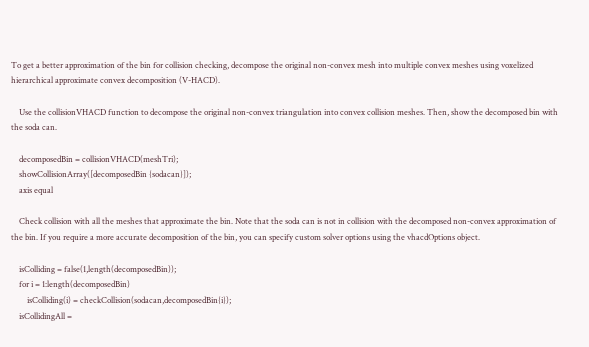To get a better approximation of the bin for collision checking, decompose the original non-convex mesh into multiple convex meshes using voxelized hierarchical approximate convex decomposition (V-HACD).

    Use the collisionVHACD function to decompose the original non-convex triangulation into convex collision meshes. Then, show the decomposed bin with the soda can.

    decomposedBin = collisionVHACD(meshTri);
    showCollisionArray([decomposedBin {sodacan}]);
    axis equal

    Check collision with all the meshes that approximate the bin. Note that the soda can is not in collision with the decomposed non-convex approximation of the bin. If you require a more accurate decomposition of the bin, you can specify custom solver options using the vhacdOptions object.

    isColliding = false(1,length(decomposedBin));
    for i = 1:length(decomposedBin)
        isColliding(i) = checkCollision(sodacan,decomposedBin{i});
    isCollidingAll =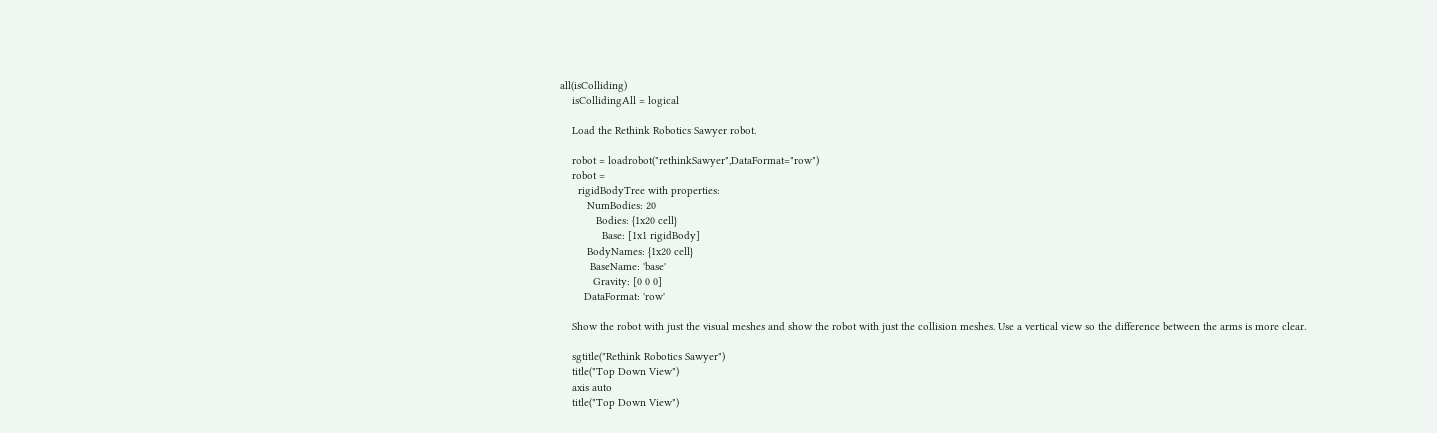all(isColliding)
    isCollidingAll = logical

    Load the Rethink Robotics Sawyer robot.

    robot = loadrobot("rethinkSawyer",DataFormat="row")
    robot =
      rigidBodyTree with properties:
         NumBodies: 20
            Bodies: {1x20 cell}
              Base: [1x1 rigidBody]
         BodyNames: {1x20 cell}
          BaseName: 'base'
           Gravity: [0 0 0]
        DataFormat: 'row'

    Show the robot with just the visual meshes and show the robot with just the collision meshes. Use a vertical view so the difference between the arms is more clear.

    sgtitle("Rethink Robotics Sawyer")
    title("Top Down View")
    axis auto
    title("Top Down View")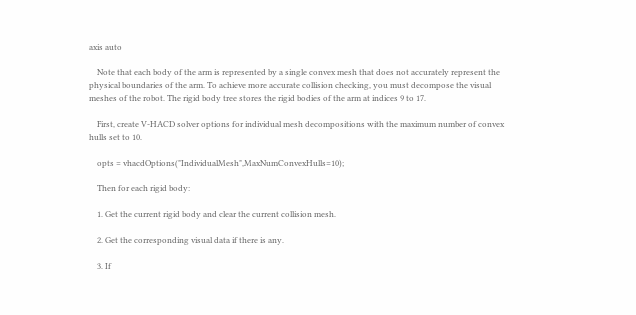axis auto

    Note that each body of the arm is represented by a single convex mesh that does not accurately represent the physical boundaries of the arm. To achieve more accurate collision checking, you must decompose the visual meshes of the robot. The rigid body tree stores the rigid bodies of the arm at indices 9 to 17.

    First, create V-HACD solver options for individual mesh decompositions with the maximum number of convex hulls set to 10.

    opts = vhacdOptions("IndividualMesh",MaxNumConvexHulls=10);

    Then for each rigid body:

    1. Get the current rigid body and clear the current collision mesh.

    2. Get the corresponding visual data if there is any.

    3. If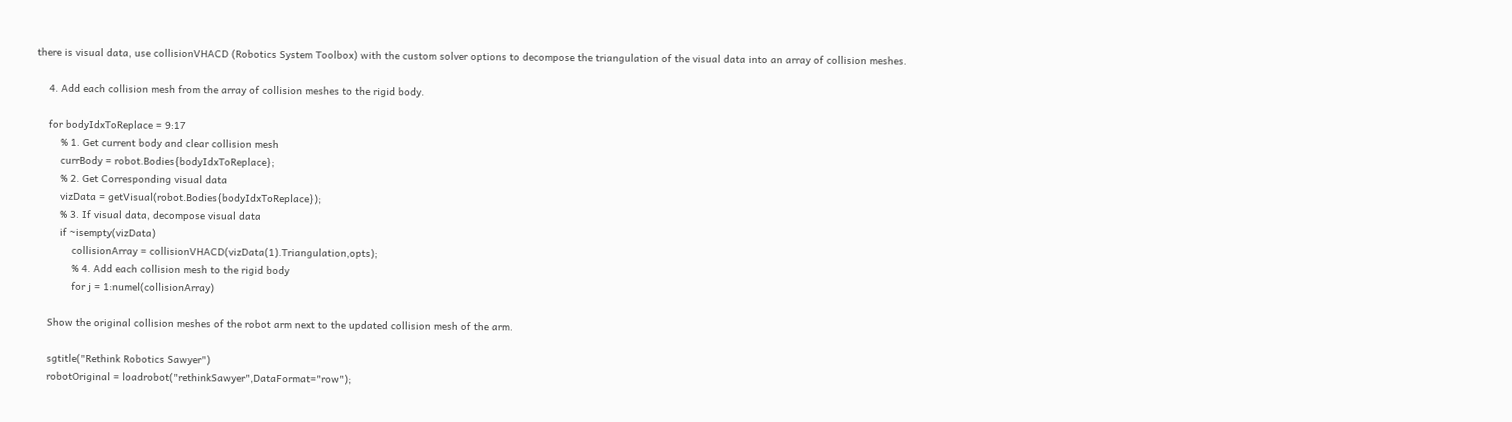there is visual data, use collisionVHACD (Robotics System Toolbox) with the custom solver options to decompose the triangulation of the visual data into an array of collision meshes.

    4. Add each collision mesh from the array of collision meshes to the rigid body.

    for bodyIdxToReplace = 9:17
        % 1. Get current body and clear collision mesh
        currBody = robot.Bodies{bodyIdxToReplace};
        % 2. Get Corresponding visual data
        vizData = getVisual(robot.Bodies{bodyIdxToReplace});
        % 3. If visual data, decompose visual data
        if ~isempty(vizData)
            collisionArray = collisionVHACD(vizData(1).Triangulation,opts);
            % 4. Add each collision mesh to the rigid body
            for j = 1:numel(collisionArray)

    Show the original collision meshes of the robot arm next to the updated collision mesh of the arm.

    sgtitle("Rethink Robotics Sawyer")
    robotOriginal = loadrobot("rethinkSawyer",DataFormat="row");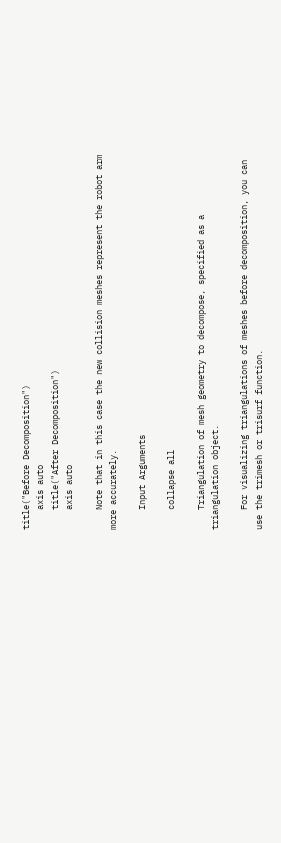title("Before Decomposition")
    axis auto
    title("After Decomposition")
    axis auto

    Note that in this case the new collision meshes represent the robot arm more accurately.

    Input Arguments

    collapse all

    Triangulation of mesh geometry to decompose, specified as a triangulation object.

    For visualizing triangulations of meshes before decomposition, you can use the trimesh or trisurf function.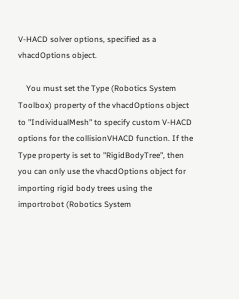V-HACD solver options, specified as a vhacdOptions object.

    You must set the Type (Robotics System Toolbox) property of the vhacdOptions object to "IndividualMesh" to specify custom V-HACD options for the collisionVHACD function. If the Type property is set to "RigidBodyTree", then you can only use the vhacdOptions object for importing rigid body trees using the importrobot (Robotics System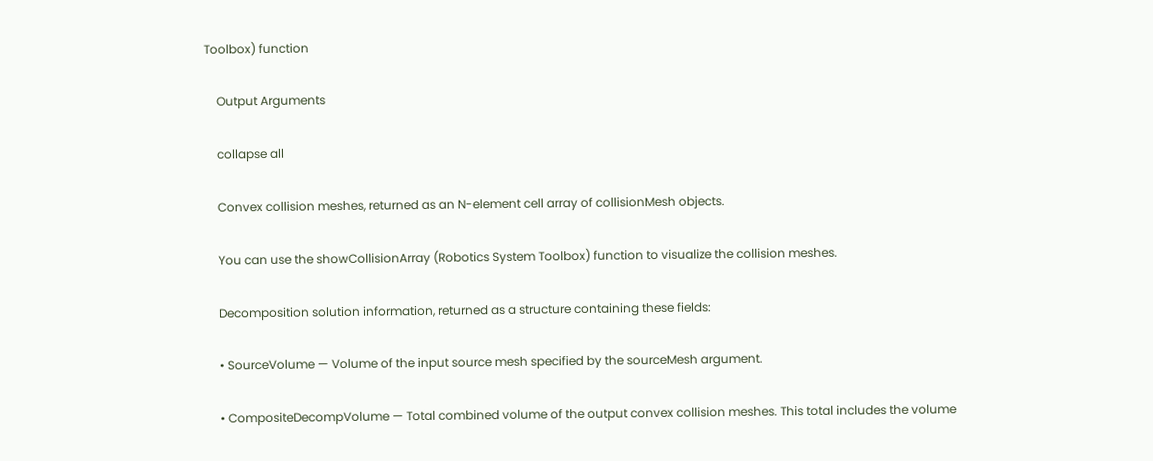Toolbox) function

    Output Arguments

    collapse all

    Convex collision meshes, returned as an N-element cell array of collisionMesh objects.

    You can use the showCollisionArray (Robotics System Toolbox) function to visualize the collision meshes.

    Decomposition solution information, returned as a structure containing these fields:

    • SourceVolume — Volume of the input source mesh specified by the sourceMesh argument.

    • CompositeDecompVolume — Total combined volume of the output convex collision meshes. This total includes the volume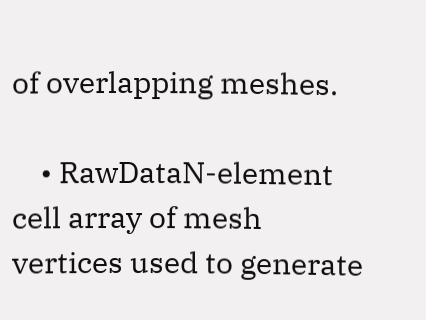of overlapping meshes.

    • RawDataN-element cell array of mesh vertices used to generate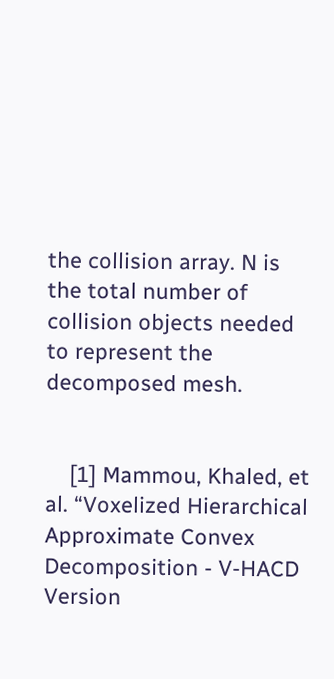the collision array. N is the total number of collision objects needed to represent the decomposed mesh.


    [1] Mammou, Khaled, et al. “Voxelized Hierarchical Approximate Convex Decomposition - V-HACD Version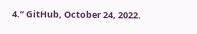4.” GitHub, October 24, 2022.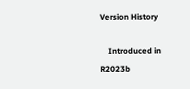Version History

    Introduced in R2023b